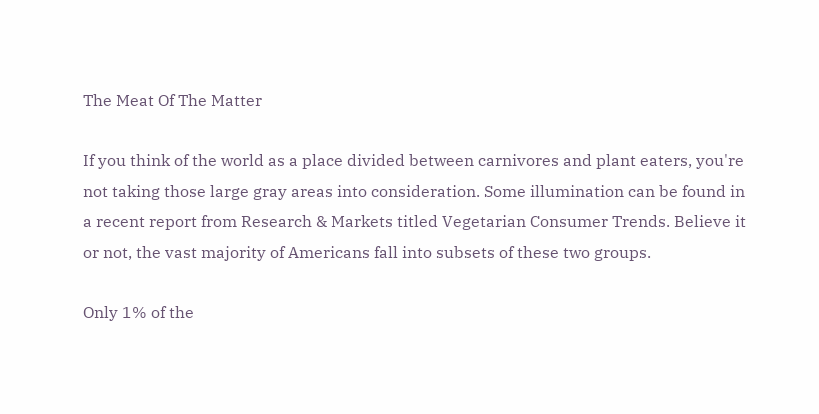The Meat Of The Matter

If you think of the world as a place divided between carnivores and plant eaters, you're not taking those large gray areas into consideration. Some illumination can be found in a recent report from Research & Markets titled Vegetarian Consumer Trends. Believe it or not, the vast majority of Americans fall into subsets of these two groups.

Only 1% of the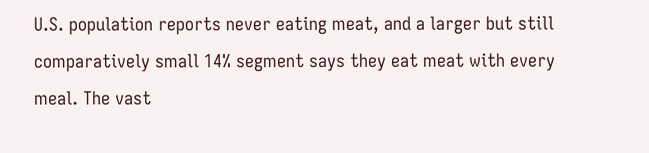U.S. population reports never eating meat, and a larger but still comparatively small 14% segment says they eat meat with every meal. The vast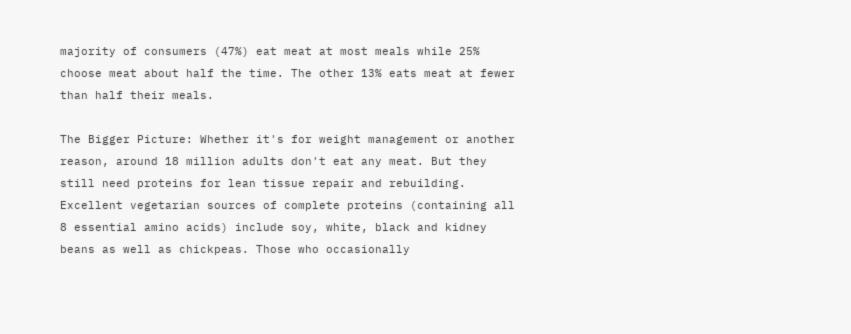majority of consumers (47%) eat meat at most meals while 25% choose meat about half the time. The other 13% eats meat at fewer than half their meals.

The Bigger Picture: Whether it's for weight management or another reason, around 18 million adults don't eat any meat. But they still need proteins for lean tissue repair and rebuilding. Excellent vegetarian sources of complete proteins (containing all 8 essential amino acids) include soy, white, black and kidney beans as well as chickpeas. Those who occasionally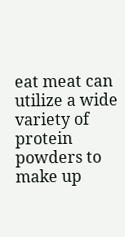eat meat can utilize a wide variety of protein powders to make up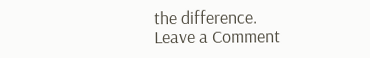the difference.
Leave a Comment